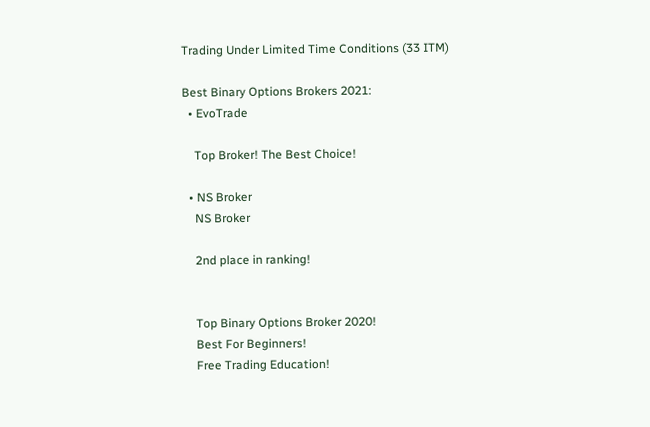Trading Under Limited Time Conditions (33 ITM)

Best Binary Options Brokers 2021:
  • EvoTrade

    Top Broker! The Best Choice!

  • NS Broker
    NS Broker

    2nd place in ranking!


    Top Binary Options Broker 2020!
    Best For Beginners!
    Free Trading Education!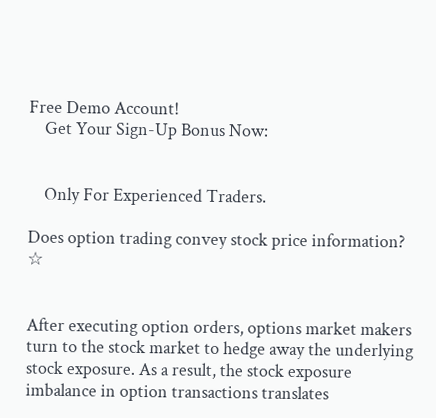Free Demo Account!
    Get Your Sign-Up Bonus Now:


    Only For Experienced Traders.

Does option trading convey stock price information? ☆


After executing option orders, options market makers turn to the stock market to hedge away the underlying stock exposure. As a result, the stock exposure imbalance in option transactions translates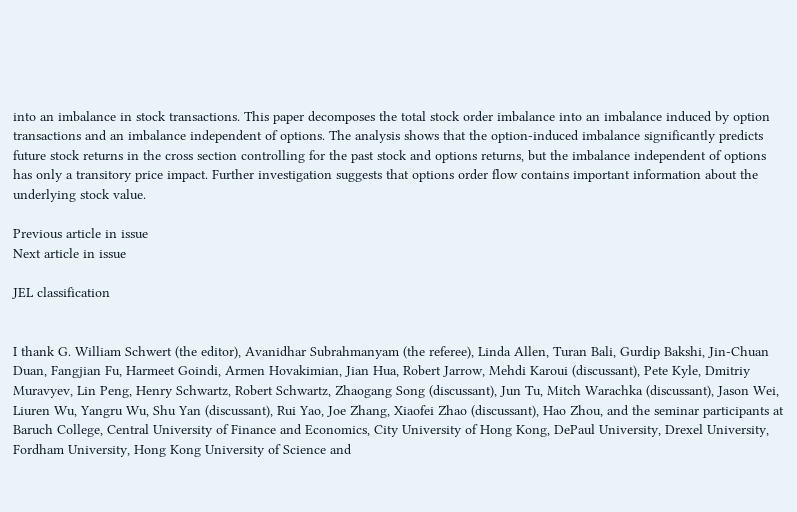into an imbalance in stock transactions. This paper decomposes the total stock order imbalance into an imbalance induced by option transactions and an imbalance independent of options. The analysis shows that the option-induced imbalance significantly predicts future stock returns in the cross section controlling for the past stock and options returns, but the imbalance independent of options has only a transitory price impact. Further investigation suggests that options order flow contains important information about the underlying stock value.

Previous article in issue
Next article in issue

JEL classification


I thank G. William Schwert (the editor), Avanidhar Subrahmanyam (the referee), Linda Allen, Turan Bali, Gurdip Bakshi, Jin-Chuan Duan, Fangjian Fu, Harmeet Goindi, Armen Hovakimian, Jian Hua, Robert Jarrow, Mehdi Karoui (discussant), Pete Kyle, Dmitriy Muravyev, Lin Peng, Henry Schwartz, Robert Schwartz, Zhaogang Song (discussant), Jun Tu, Mitch Warachka (discussant), Jason Wei, Liuren Wu, Yangru Wu, Shu Yan (discussant), Rui Yao, Joe Zhang, Xiaofei Zhao (discussant), Hao Zhou, and the seminar participants at Baruch College, Central University of Finance and Economics, City University of Hong Kong, DePaul University, Drexel University, Fordham University, Hong Kong University of Science and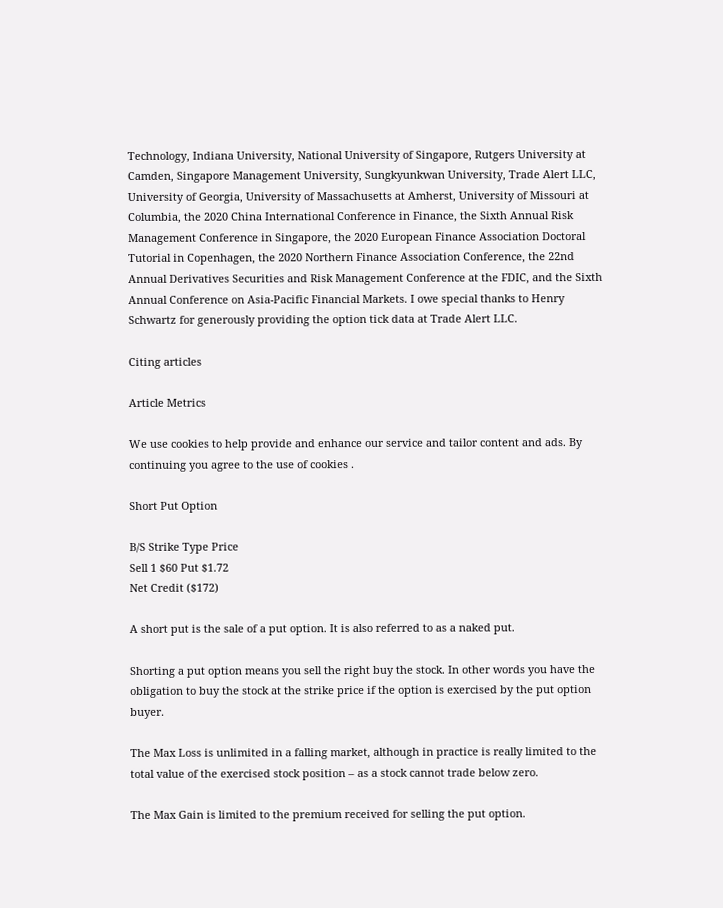Technology, Indiana University, National University of Singapore, Rutgers University at Camden, Singapore Management University, Sungkyunkwan University, Trade Alert LLC, University of Georgia, University of Massachusetts at Amherst, University of Missouri at Columbia, the 2020 China International Conference in Finance, the Sixth Annual Risk Management Conference in Singapore, the 2020 European Finance Association Doctoral Tutorial in Copenhagen, the 2020 Northern Finance Association Conference, the 22nd Annual Derivatives Securities and Risk Management Conference at the FDIC, and the Sixth Annual Conference on Asia-Pacific Financial Markets. I owe special thanks to Henry Schwartz for generously providing the option tick data at Trade Alert LLC.

Citing articles

Article Metrics

We use cookies to help provide and enhance our service and tailor content and ads. By continuing you agree to the use of cookies .

Short Put Option

B/S Strike Type Price
Sell 1 $60 Put $1.72
Net Credit ($172)

A short put is the sale of a put option. It is also referred to as a naked put.

Shorting a put option means you sell the right buy the stock. In other words you have the obligation to buy the stock at the strike price if the option is exercised by the put option buyer.

The Max Loss is unlimited in a falling market, although in practice is really limited to the total value of the exercised stock position – as a stock cannot trade below zero.

The Max Gain is limited to the premium received for selling the put option.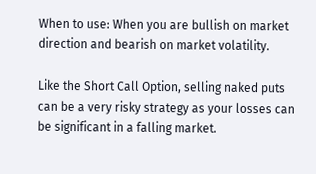When to use: When you are bullish on market direction and bearish on market volatility.

Like the Short Call Option, selling naked puts can be a very risky strategy as your losses can be significant in a falling market.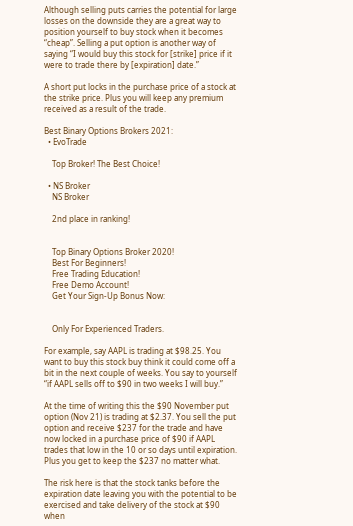Although selling puts carries the potential for large losses on the downside they are a great way to position yourself to buy stock when it becomes “cheap”. Selling a put option is another way of saying “I would buy this stock for [strike] price if it were to trade there by [expiration] date.”

A short put locks in the purchase price of a stock at the strike price. Plus you will keep any premium received as a result of the trade.

Best Binary Options Brokers 2021:
  • EvoTrade

    Top Broker! The Best Choice!

  • NS Broker
    NS Broker

    2nd place in ranking!


    Top Binary Options Broker 2020!
    Best For Beginners!
    Free Trading Education!
    Free Demo Account!
    Get Your Sign-Up Bonus Now:


    Only For Experienced Traders.

For example, say AAPL is trading at $98.25. You want to buy this stock buy think it could come off a bit in the next couple of weeks. You say to yourself “if AAPL sells off to $90 in two weeks I will buy.”

At the time of writing this the $90 November put option (Nov 21) is trading at $2.37. You sell the put option and receive $237 for the trade and have now locked in a purchase price of $90 if AAPL trades that low in the 10 or so days until expiration. Plus you get to keep the $237 no matter what.

The risk here is that the stock tanks before the expiration date leaving you with the potential to be exercised and take delivery of the stock at $90 when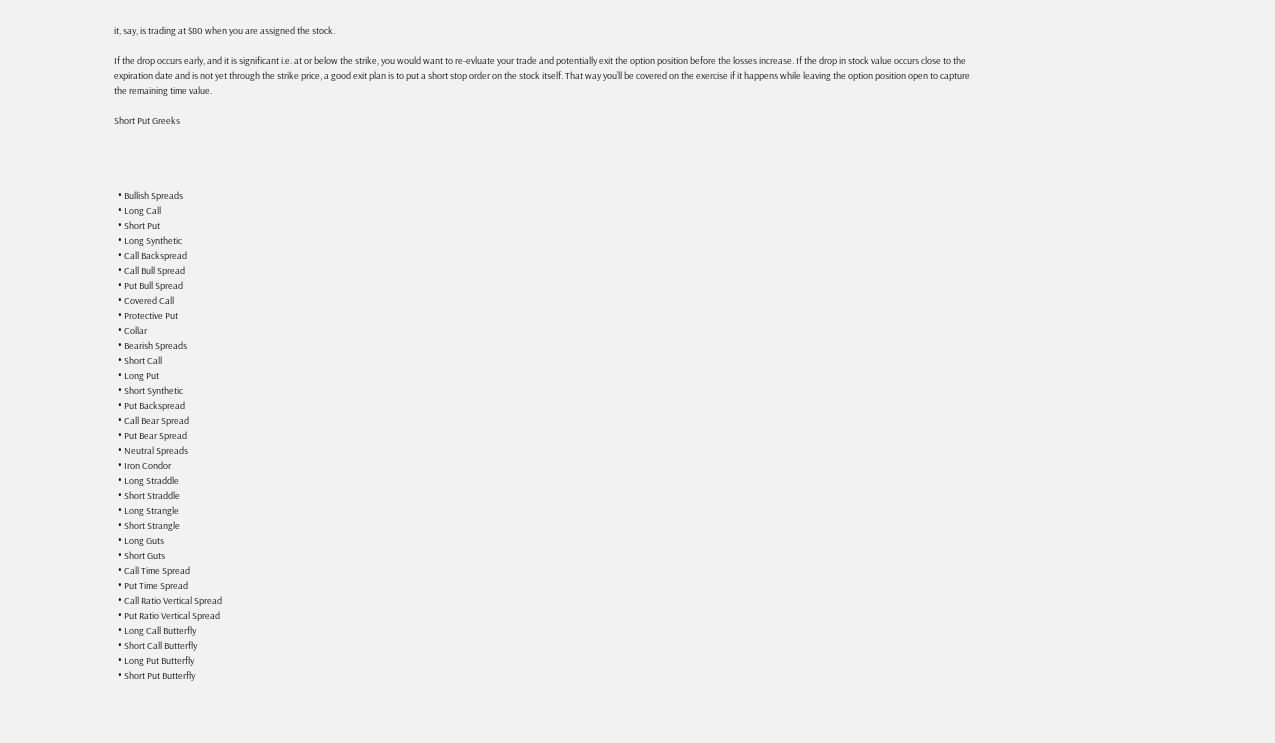it, say, is trading at $80 when you are assigned the stock.

If the drop occurs early, and it is significant i.e. at or below the strike, you would want to re-evluate your trade and potentially exit the option position before the losses increase. If the drop in stock value occurs close to the expiration date and is not yet through the strike price, a good exit plan is to put a short stop order on the stock itself. That way you’ll be covered on the exercise if it happens while leaving the option position open to capture the remaining time value.

Short Put Greeks




  • Bullish Spreads
  • Long Call
  • Short Put
  • Long Synthetic
  • Call Backspread
  • Call Bull Spread
  • Put Bull Spread
  • Covered Call
  • Protective Put
  • Collar
  • Bearish Spreads
  • Short Call
  • Long Put
  • Short Synthetic
  • Put Backspread
  • Call Bear Spread
  • Put Bear Spread
  • Neutral Spreads
  • Iron Condor
  • Long Straddle
  • Short Straddle
  • Long Strangle
  • Short Strangle
  • Long Guts
  • Short Guts
  • Call Time Spread
  • Put Time Spread
  • Call Ratio Vertical Spread
  • Put Ratio Vertical Spread
  • Long Call Butterfly
  • Short Call Butterfly
  • Long Put Butterfly
  • Short Put Butterfly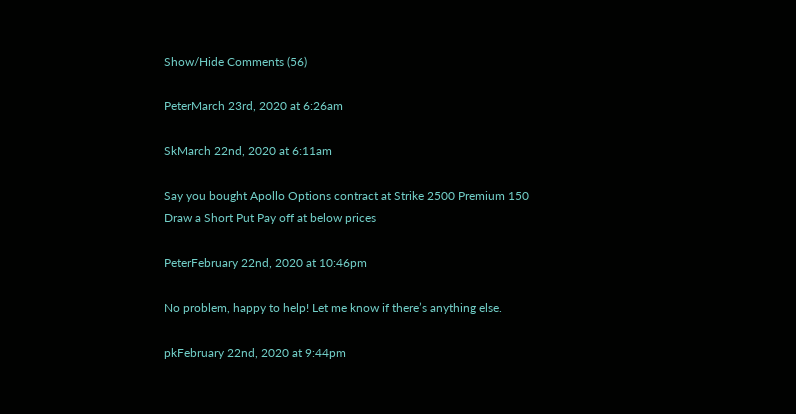Show/Hide Comments (56)

PeterMarch 23rd, 2020 at 6:26am

SkMarch 22nd, 2020 at 6:11am

Say you bought Apollo Options contract at Strike 2500 Premium 150
Draw a Short Put Pay off at below prices

PeterFebruary 22nd, 2020 at 10:46pm

No problem, happy to help! Let me know if there’s anything else.

pkFebruary 22nd, 2020 at 9:44pm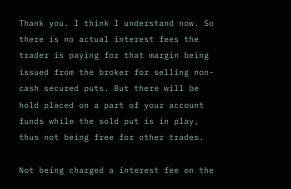Thank you. I think I understand now. So there is no actual interest fees the trader is paying for that margin being issued from the broker for selling non-cash secured puts. But there will be hold placed on a part of your account funds while the sold put is in play, thus not being free for other trades.

Not being charged a interest fee on the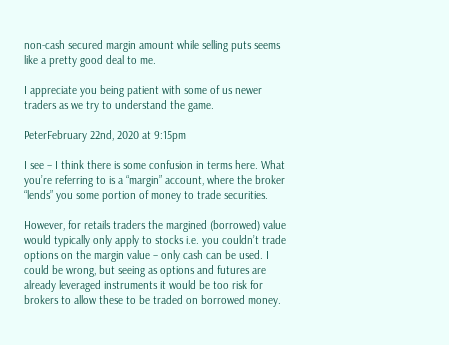non-cash secured margin amount while selling puts seems like a pretty good deal to me.

I appreciate you being patient with some of us newer traders as we try to understand the game.

PeterFebruary 22nd, 2020 at 9:15pm

I see – I think there is some confusion in terms here. What you’re referring to is a “margin” account, where the broker “lends” you some portion of money to trade securities.

However, for retails traders the margined (borrowed) value would typically only apply to stocks i.e. you couldn’t trade options on the margin value – only cash can be used. I could be wrong, but seeing as options and futures are already leveraged instruments it would be too risk for brokers to allow these to be traded on borrowed money.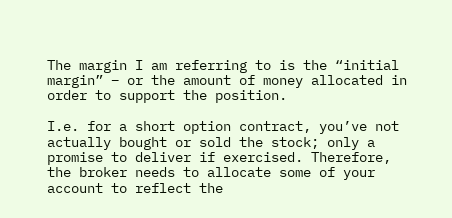The margin I am referring to is the “initial margin” – or the amount of money allocated in order to support the position.

I.e. for a short option contract, you’ve not actually bought or sold the stock; only a promise to deliver if exercised. Therefore, the broker needs to allocate some of your account to reflect the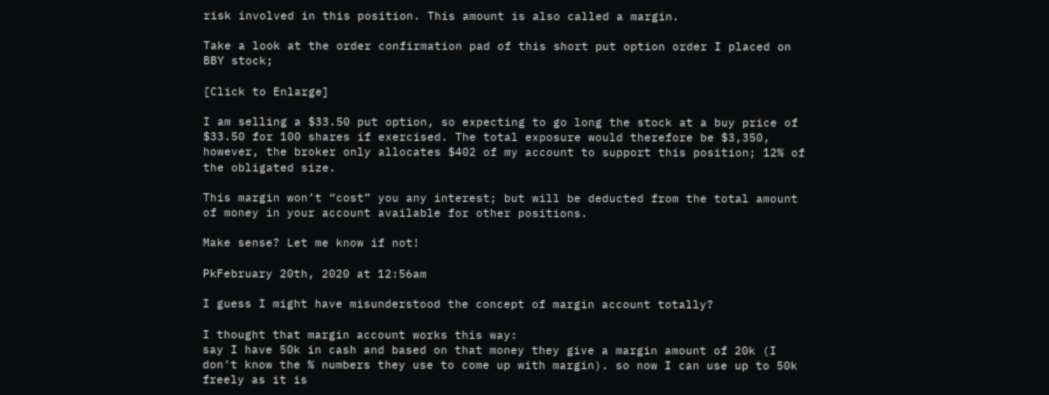risk involved in this position. This amount is also called a margin.

Take a look at the order confirmation pad of this short put option order I placed on BBY stock;

[Click to Enlarge]

I am selling a $33.50 put option, so expecting to go long the stock at a buy price of $33.50 for 100 shares if exercised. The total exposure would therefore be $3,350, however, the broker only allocates $402 of my account to support this position; 12% of the obligated size.

This margin won’t “cost” you any interest; but will be deducted from the total amount of money in your account available for other positions.

Make sense? Let me know if not!

PkFebruary 20th, 2020 at 12:56am

I guess I might have misunderstood the concept of margin account totally?

I thought that margin account works this way:
say I have 50k in cash and based on that money they give a margin amount of 20k (I don’t know the % numbers they use to come up with margin). so now I can use up to 50k freely as it is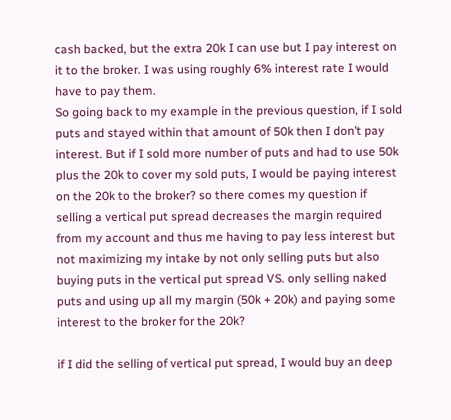cash backed, but the extra 20k I can use but I pay interest on it to the broker. I was using roughly 6% interest rate I would have to pay them.
So going back to my example in the previous question, if I sold puts and stayed within that amount of 50k then I don’t pay interest. But if I sold more number of puts and had to use 50k plus the 20k to cover my sold puts, I would be paying interest on the 20k to the broker? so there comes my question if selling a vertical put spread decreases the margin required from my account and thus me having to pay less interest but not maximizing my intake by not only selling puts but also buying puts in the vertical put spread VS. only selling naked puts and using up all my margin (50k + 20k) and paying some interest to the broker for the 20k?

if I did the selling of vertical put spread, I would buy an deep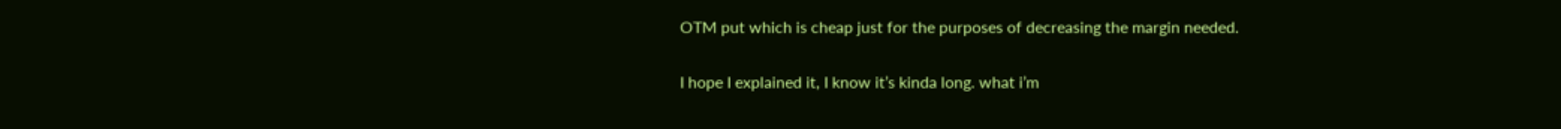OTM put which is cheap just for the purposes of decreasing the margin needed.

I hope I explained it, I know it’s kinda long. what i’m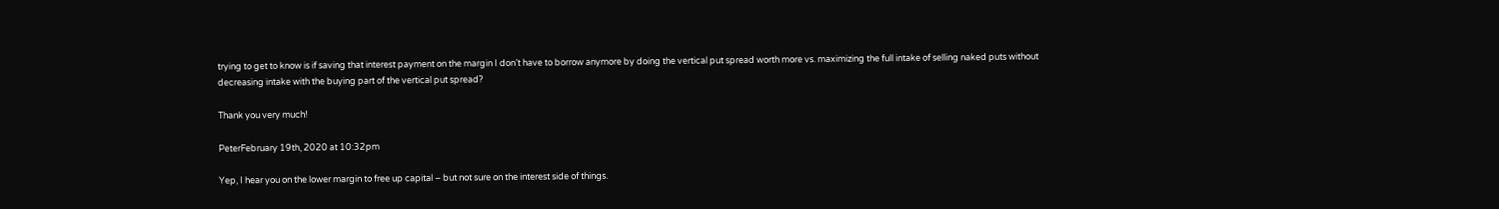trying to get to know is if saving that interest payment on the margin I don’t have to borrow anymore by doing the vertical put spread worth more vs. maximizing the full intake of selling naked puts without decreasing intake with the buying part of the vertical put spread?

Thank you very much!

PeterFebruary 19th, 2020 at 10:32pm

Yep, I hear you on the lower margin to free up capital – but not sure on the interest side of things.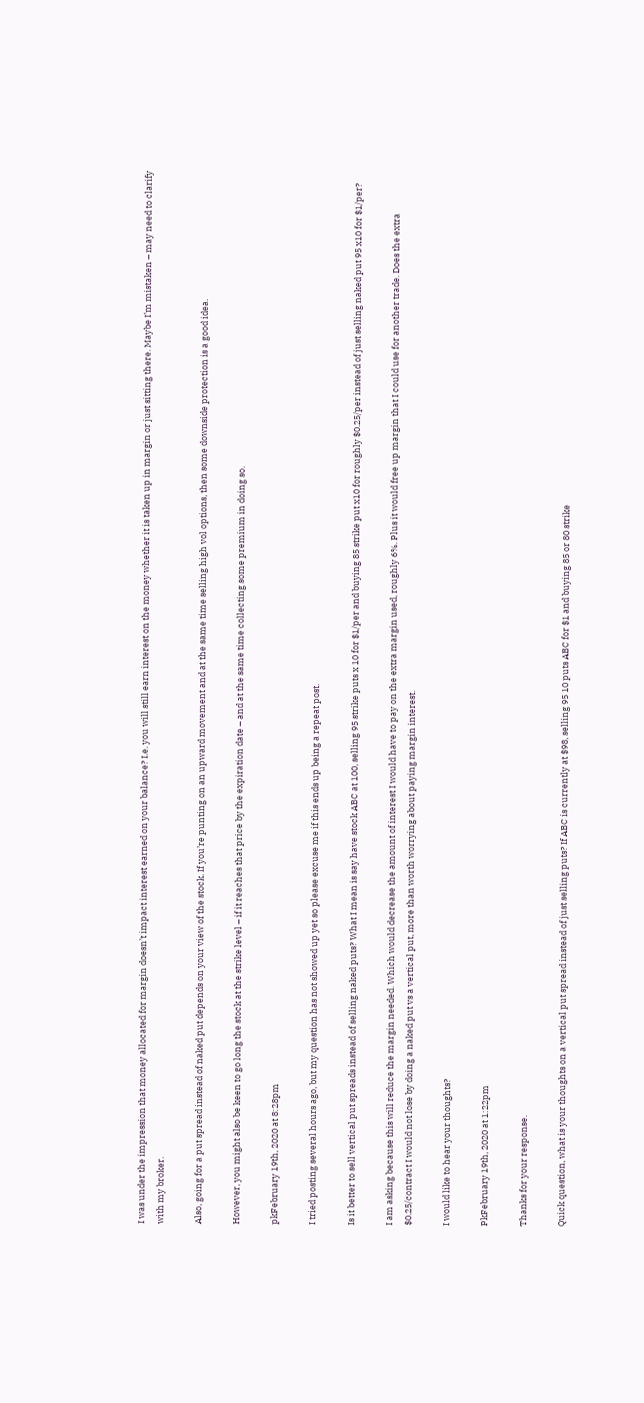I was under the impression that money allocated for margin doesn’t impact interest earned on your balance? I.e. you will still earn interest on the money whether it is taken up in margin or just sitting there. Maybe I’m mistaken – may need to clarify with my broker.

Also, going for a put spread instead of naked put depends on your view of the stock. If you’re punting on an upward movement and at the same time selling high vol options, then some downside protection is a good idea.

However, you might also be keen to go long the stock at the strike level – if it reaches that price by the expiration date – and at the same time collecting some premium in doing so.

pkFebruary 19th, 2020 at 8:28pm

I tried posting several hours ago, but my question has not showed up yet so please excuse me if this ends up being a repeat post.

Is it better to sell vertical put spreads instead of selling naked puts? What I mean is say have stock ABC at 100, selling 95 strike puts x 10 for $1/per and buying 85 strike put x10 for roughly $0.25/per instead of just selling naked put 95 x10 for $1/per?

I am asking because this will reduce the margin needed. Which would decrease the amount of interest I would have to pay on the extra margin used, roughly 6%. Plus it would free up margin that I could use for another trade. Does the extra $0.25/contract I would not lose by doing a naked put vs a vertical put, more than worth worrying about paying margin interest.

I would like to hear your thoughts?

PkFebruary 19th, 2020 at 1:22pm

Thanks for your response.

Quick question, what is your thoughts on a vertical put spread instead of just selling puts? If ABC is currently at $98, selling 95 10 puts ABC for $1 and buying 85 or 80 strike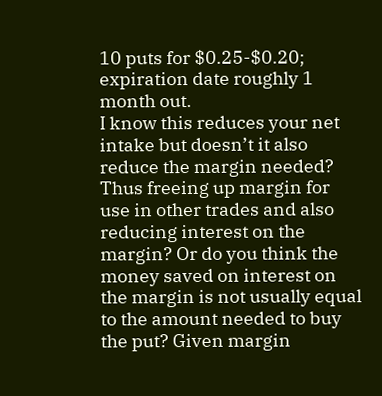10 puts for $0.25-$0.20; expiration date roughly 1 month out.
I know this reduces your net intake but doesn’t it also reduce the margin needed? Thus freeing up margin for use in other trades and also reducing interest on the margin? Or do you think the money saved on interest on the margin is not usually equal to the amount needed to buy the put? Given margin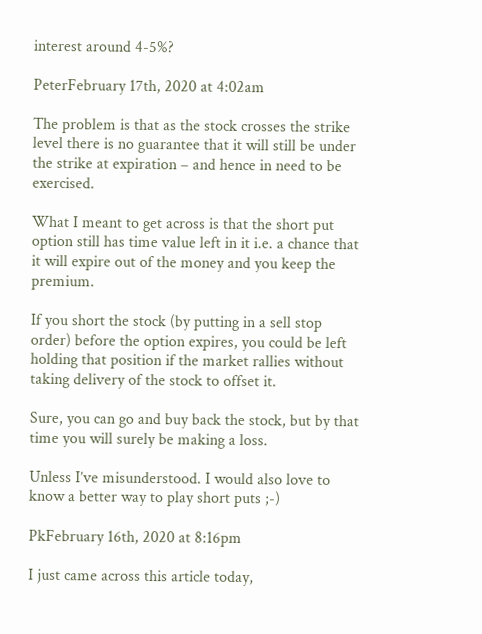interest around 4-5%?

PeterFebruary 17th, 2020 at 4:02am

The problem is that as the stock crosses the strike level there is no guarantee that it will still be under the strike at expiration – and hence in need to be exercised.

What I meant to get across is that the short put option still has time value left in it i.e. a chance that it will expire out of the money and you keep the premium.

If you short the stock (by putting in a sell stop order) before the option expires, you could be left holding that position if the market rallies without taking delivery of the stock to offset it.

Sure, you can go and buy back the stock, but by that time you will surely be making a loss.

Unless I’ve misunderstood. I would also love to know a better way to play short puts ;-)

PkFebruary 16th, 2020 at 8:16pm

I just came across this article today,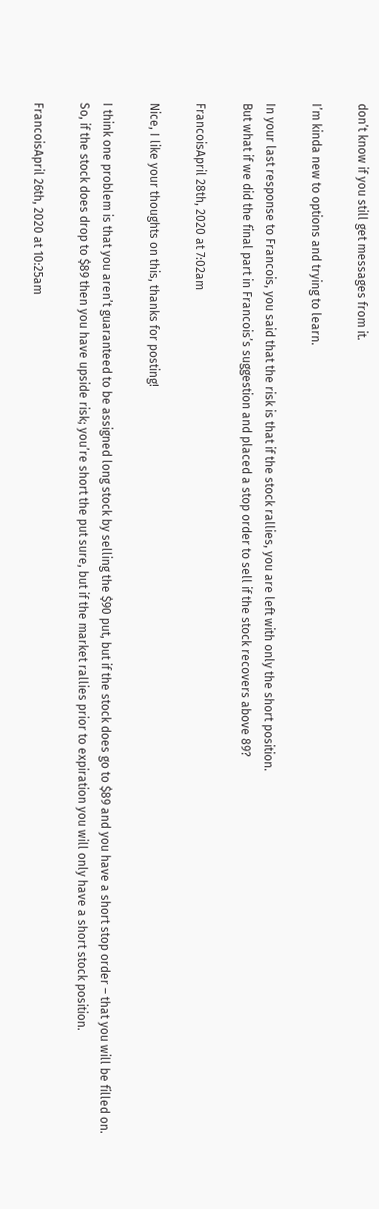don’t know if you still get messages from it.

I’m kinda new to options and trying to learn.

In your last response to Francois, you said that the risk is that if the stock rallies, you are left with only the short position.
But what if we did the final part in Francois’s suggestion and placed a stop order to sell if the stock recovers above 89?

FrancoisApril 28th, 2020 at 7:02am

Nice, I like your thoughts on this, thanks for posting!

I think one problem is that you aren’t guaranteed to be assigned long stock by selling the $90 put, but if the stock does go to $89 and you have a short stop order – that you will be filled on. So, if the stock does drop to $89 then you have upside risk; you’re short the put sure, but if the market rallies prior to expiration you will only have a short stock position.

FrancoisApril 26th, 2020 at 10:25am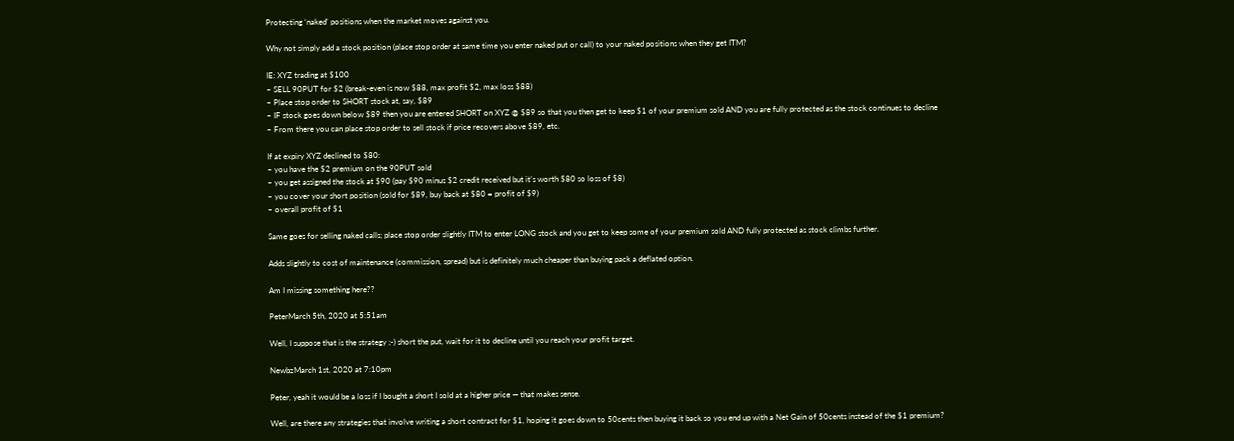Protecting ‘naked’ positions when the market moves against you.

Why not simply add a stock position (place stop order at same time you enter naked put or call) to your naked positions when they get ITM?

IE: XYZ trading at $100
– SELL 90PUT for $2 (break-even is now $88, max profit $2, max loss $88)
– Place stop order to SHORT stock at, say, $89
– IF stock goes down below $89 then you are entered SHORT on XYZ @ $89 so that you then get to keep $1 of your premium sold AND you are fully protected as the stock continues to decline
– From there you can place stop order to sell stock if price recovers above $89, etc.

If at expiry XYZ declined to $80:
– you have the $2 premium on the 90PUT sold
– you get assigned the stock at $90 (pay $90 minus $2 credit received but it’s worth $80 so loss of $8)
– you cover your short position (sold for $89, buy back at $80 = profit of $9)
– overall profit of $1

Same goes for selling naked calls; place stop order slightly ITM to enter LONG stock and you get to keep some of your premium sold AND fully protected as stock climbs further.

Adds slightly to cost of maintenance (commission, spread) but is definitely much cheaper than buying pack a deflated option.

Am I missing something here??

PeterMarch 5th, 2020 at 5:51am

Well, I suppose that is the strategy ;-) short the put, wait for it to decline until you reach your profit target.

NewbzMarch 1st, 2020 at 7:10pm

Peter, yeah it would be a loss if I bought a short I sold at a higher price — that makes sense.

Well, are there any strategies that involve writing a short contract for $1, hoping it goes down to 50cents then buying it back so you end up with a Net Gain of 50cents instead of the $1 premium?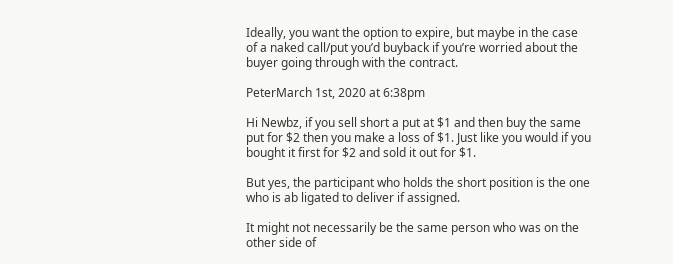Ideally, you want the option to expire, but maybe in the case of a naked call/put you’d buyback if you’re worried about the buyer going through with the contract.

PeterMarch 1st, 2020 at 6:38pm

Hi Newbz, if you sell short a put at $1 and then buy the same put for $2 then you make a loss of $1. Just like you would if you bought it first for $2 and sold it out for $1.

But yes, the participant who holds the short position is the one who is ab ligated to deliver if assigned.

It might not necessarily be the same person who was on the other side of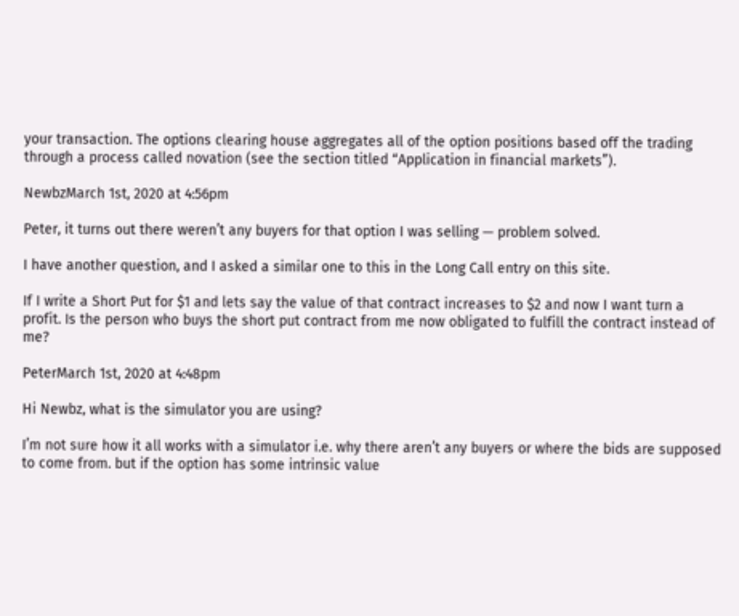your transaction. The options clearing house aggregates all of the option positions based off the trading through a process called novation (see the section titled “Application in financial markets”).

NewbzMarch 1st, 2020 at 4:56pm

Peter, it turns out there weren’t any buyers for that option I was selling — problem solved.

I have another question, and I asked a similar one to this in the Long Call entry on this site.

If I write a Short Put for $1 and lets say the value of that contract increases to $2 and now I want turn a profit. Is the person who buys the short put contract from me now obligated to fulfill the contract instead of me?

PeterMarch 1st, 2020 at 4:48pm

Hi Newbz, what is the simulator you are using?

I’m not sure how it all works with a simulator i.e. why there aren’t any buyers or where the bids are supposed to come from. but if the option has some intrinsic value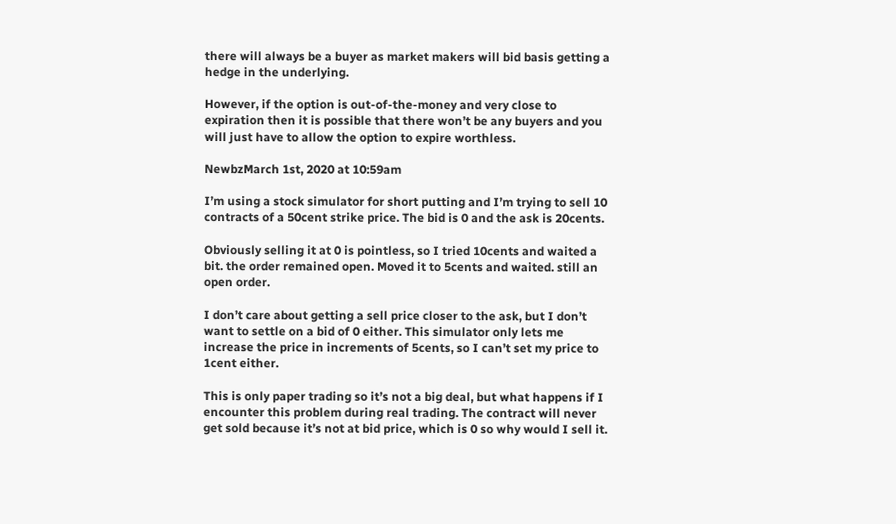there will always be a buyer as market makers will bid basis getting a hedge in the underlying.

However, if the option is out-of-the-money and very close to expiration then it is possible that there won’t be any buyers and you will just have to allow the option to expire worthless.

NewbzMarch 1st, 2020 at 10:59am

I’m using a stock simulator for short putting and I’m trying to sell 10 contracts of a 50cent strike price. The bid is 0 and the ask is 20cents.

Obviously selling it at 0 is pointless, so I tried 10cents and waited a bit. the order remained open. Moved it to 5cents and waited. still an open order.

I don’t care about getting a sell price closer to the ask, but I don’t want to settle on a bid of 0 either. This simulator only lets me increase the price in increments of 5cents, so I can’t set my price to 1cent either.

This is only paper trading so it’s not a big deal, but what happens if I encounter this problem during real trading. The contract will never get sold because it’s not at bid price, which is 0 so why would I sell it.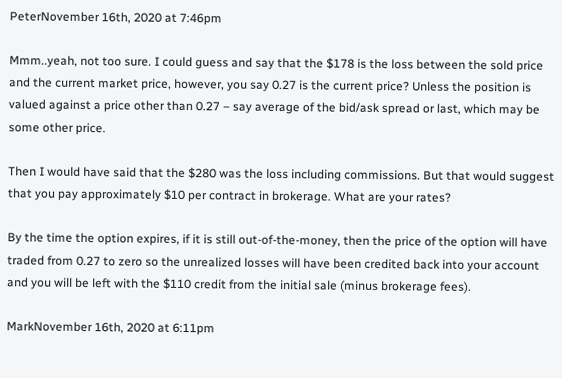PeterNovember 16th, 2020 at 7:46pm

Mmm..yeah, not too sure. I could guess and say that the $178 is the loss between the sold price and the current market price, however, you say 0.27 is the current price? Unless the position is valued against a price other than 0.27 – say average of the bid/ask spread or last, which may be some other price.

Then I would have said that the $280 was the loss including commissions. But that would suggest that you pay approximately $10 per contract in brokerage. What are your rates?

By the time the option expires, if it is still out-of-the-money, then the price of the option will have traded from 0.27 to zero so the unrealized losses will have been credited back into your account and you will be left with the $110 credit from the initial sale (minus brokerage fees).

MarkNovember 16th, 2020 at 6:11pm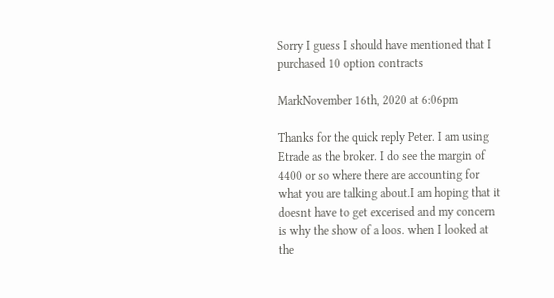Sorry I guess I should have mentioned that I purchased 10 option contracts

MarkNovember 16th, 2020 at 6:06pm

Thanks for the quick reply Peter. I am using Etrade as the broker. I do see the margin of 4400 or so where there are accounting for what you are talking about.I am hoping that it doesnt have to get excerised and my concern is why the show of a loos. when I looked at the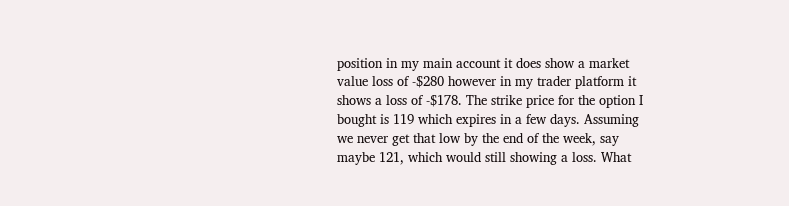position in my main account it does show a market value loss of -$280 however in my trader platform it shows a loss of -$178. The strike price for the option I bought is 119 which expires in a few days. Assuming we never get that low by the end of the week, say maybe 121, which would still showing a loss. What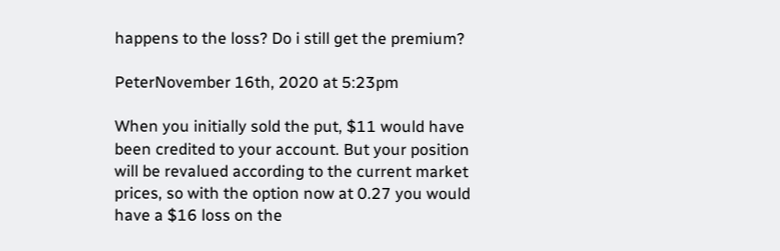happens to the loss? Do i still get the premium?

PeterNovember 16th, 2020 at 5:23pm

When you initially sold the put, $11 would have been credited to your account. But your position will be revalued according to the current market prices, so with the option now at 0.27 you would have a $16 loss on the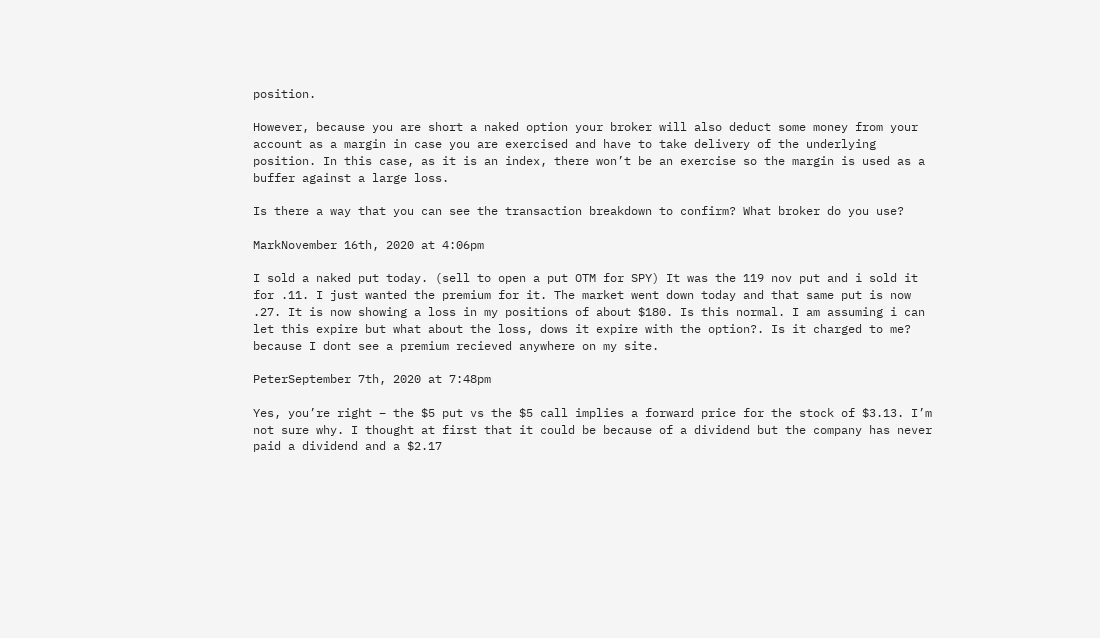position.

However, because you are short a naked option your broker will also deduct some money from your account as a margin in case you are exercised and have to take delivery of the underlying position. In this case, as it is an index, there won’t be an exercise so the margin is used as a buffer against a large loss.

Is there a way that you can see the transaction breakdown to confirm? What broker do you use?

MarkNovember 16th, 2020 at 4:06pm

I sold a naked put today. (sell to open a put OTM for SPY) It was the 119 nov put and i sold it for .11. I just wanted the premium for it. The market went down today and that same put is now .27. It is now showing a loss in my positions of about $180. Is this normal. I am assuming i can let this expire but what about the loss, dows it expire with the option?. Is it charged to me? because I dont see a premium recieved anywhere on my site.

PeterSeptember 7th, 2020 at 7:48pm

Yes, you’re right – the $5 put vs the $5 call implies a forward price for the stock of $3.13. I’m not sure why. I thought at first that it could be because of a dividend but the company has never paid a dividend and a $2.17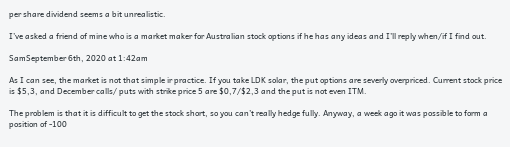per share dividend seems a bit unrealistic.

I’ve asked a friend of mine who is a market maker for Australian stock options if he has any ideas and I’ll reply when/if I find out.

SamSeptember 6th, 2020 at 1:42am

As I can see, the market is not that simple ir practice. If you take LDK solar, the put options are severly overpriced. Current stock price is $5,3, and December calls/ puts with strike price 5 are $0,7/$2,3 and the put is not even ITM.

The problem is that it is difficult to get the stock short, so you can’t really hedge fully. Anyway, a week ago it was possible to form a position of -100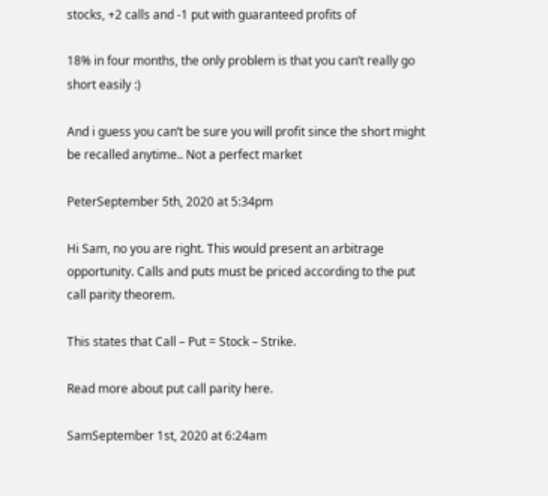stocks, +2 calls and -1 put with guaranteed profits of

18% in four months, the only problem is that you can’t really go short easily :)

And i guess you can’t be sure you will profit since the short might be recalled anytime.. Not a perfect market

PeterSeptember 5th, 2020 at 5:34pm

Hi Sam, no you are right. This would present an arbitrage opportunity. Calls and puts must be priced according to the put call parity theorem.

This states that Call – Put = Stock – Strike.

Read more about put call parity here.

SamSeptember 1st, 2020 at 6:24am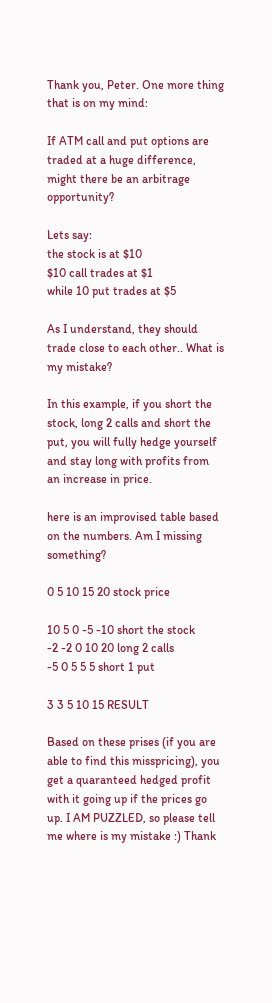Thank you, Peter. One more thing that is on my mind:

If ATM call and put options are traded at a huge difference, might there be an arbitrage opportunity?

Lets say:
the stock is at $10
$10 call trades at $1
while 10 put trades at $5

As I understand, they should trade close to each other.. What is my mistake?

In this example, if you short the stock, long 2 calls and short the put, you will fully hedge yourself and stay long with profits from an increase in price.

here is an improvised table based on the numbers. Am I missing something?

0 5 10 15 20 stock price

10 5 0 -5 -10 short the stock
-2 -2 0 10 20 long 2 calls
-5 0 5 5 5 short 1 put

3 3 5 10 15 RESULT

Based on these prises (if you are able to find this misspricing), you get a quaranteed hedged profit with it going up if the prices go up. I AM PUZZLED, so please tell me where is my mistake :) Thank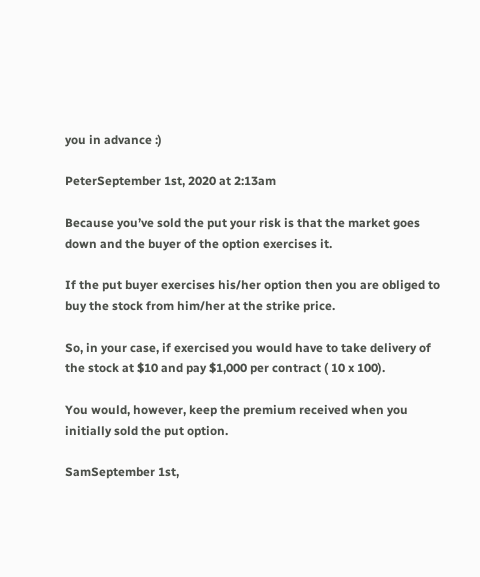you in advance :)

PeterSeptember 1st, 2020 at 2:13am

Because you’ve sold the put your risk is that the market goes down and the buyer of the option exercises it.

If the put buyer exercises his/her option then you are obliged to buy the stock from him/her at the strike price.

So, in your case, if exercised you would have to take delivery of the stock at $10 and pay $1,000 per contract ( 10 x 100).

You would, however, keep the premium received when you initially sold the put option.

SamSeptember 1st,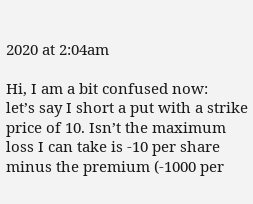2020 at 2:04am

Hi, I am a bit confused now:
let’s say I short a put with a strike price of 10. Isn’t the maximum loss I can take is -10 per share minus the premium (-1000 per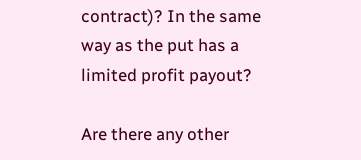contract)? In the same way as the put has a limited profit payout?

Are there any other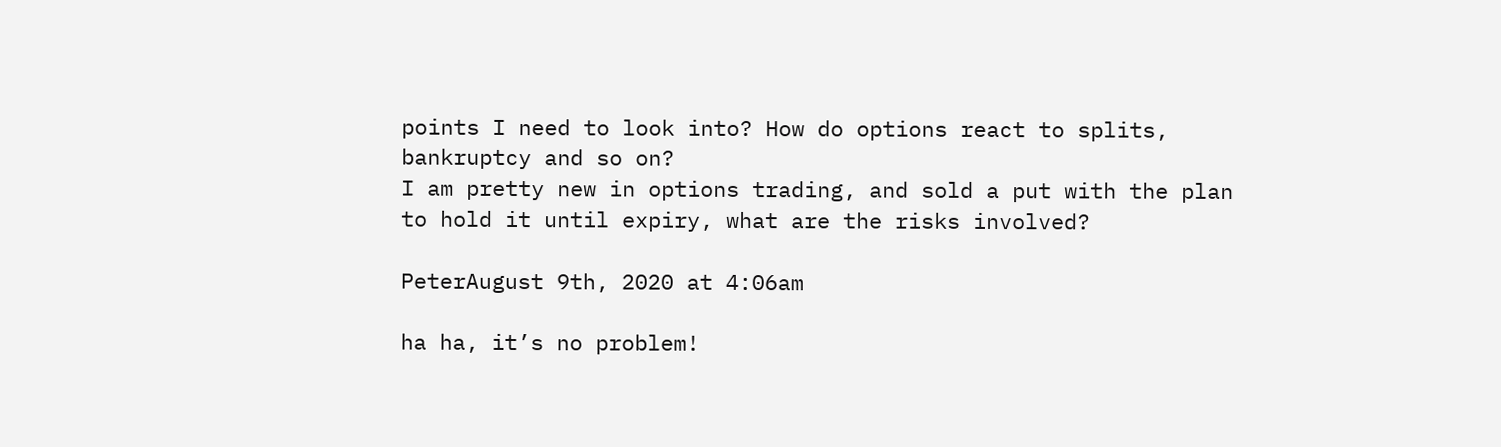points I need to look into? How do options react to splits, bankruptcy and so on?
I am pretty new in options trading, and sold a put with the plan to hold it until expiry, what are the risks involved?

PeterAugust 9th, 2020 at 4:06am

ha ha, it’s no problem!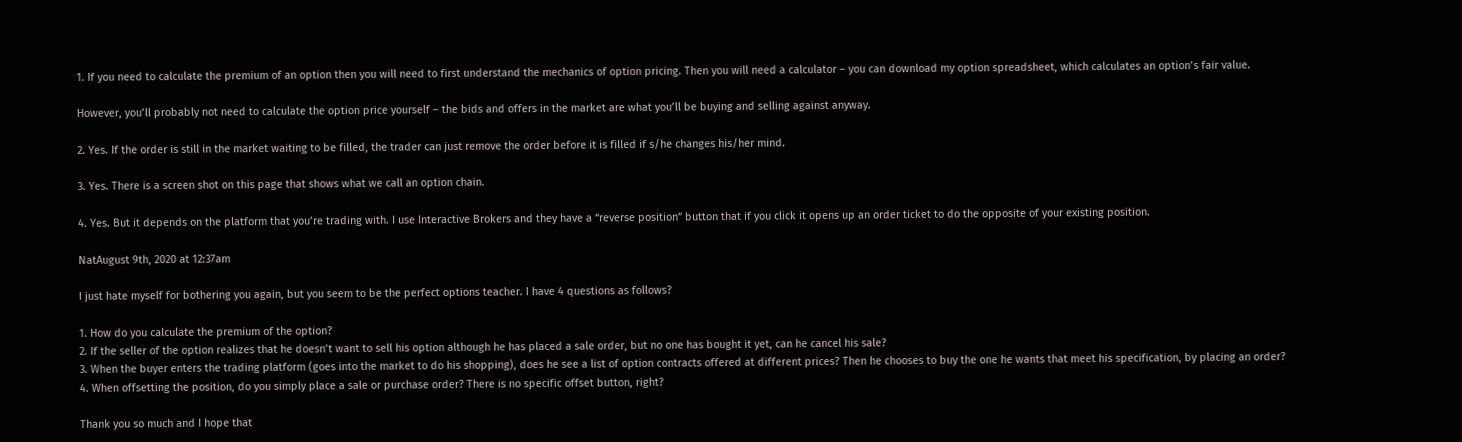1. If you need to calculate the premium of an option then you will need to first understand the mechanics of option pricing. Then you will need a calculator – you can download my option spreadsheet, which calculates an option’s fair value.

However, you’ll probably not need to calculate the option price yourself – the bids and offers in the market are what you’ll be buying and selling against anyway.

2. Yes. If the order is still in the market waiting to be filled, the trader can just remove the order before it is filled if s/he changes his/her mind.

3. Yes. There is a screen shot on this page that shows what we call an option chain.

4. Yes. But it depends on the platform that you’re trading with. I use Interactive Brokers and they have a “reverse position” button that if you click it opens up an order ticket to do the opposite of your existing position.

NatAugust 9th, 2020 at 12:37am

I just hate myself for bothering you again, but you seem to be the perfect options teacher. I have 4 questions as follows?

1. How do you calculate the premium of the option?
2. If the seller of the option realizes that he doesn’t want to sell his option although he has placed a sale order, but no one has bought it yet, can he cancel his sale?
3. When the buyer enters the trading platform (goes into the market to do his shopping), does he see a list of option contracts offered at different prices? Then he chooses to buy the one he wants that meet his specification, by placing an order?
4. When offsetting the position, do you simply place a sale or purchase order? There is no specific offset button, right?

Thank you so much and I hope that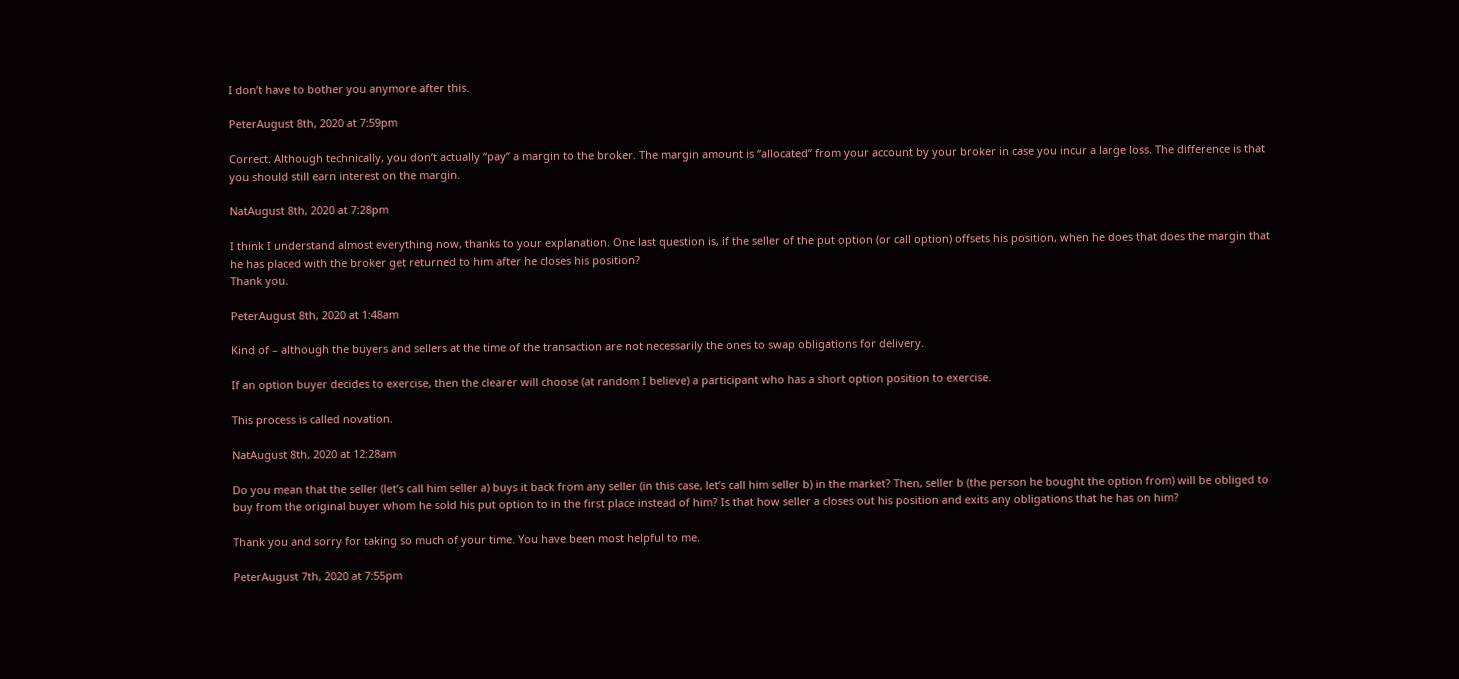I don’t have to bother you anymore after this.

PeterAugust 8th, 2020 at 7:59pm

Correct. Although technically, you don’t actually “pay” a margin to the broker. The margin amount is “allocated” from your account by your broker in case you incur a large loss. The difference is that you should still earn interest on the margin.

NatAugust 8th, 2020 at 7:28pm

I think I understand almost everything now, thanks to your explanation. One last question is, if the seller of the put option (or call option) offsets his position, when he does that does the margin that he has placed with the broker get returned to him after he closes his position?
Thank you.

PeterAugust 8th, 2020 at 1:48am

Kind of – although the buyers and sellers at the time of the transaction are not necessarily the ones to swap obligations for delivery.

If an option buyer decides to exercise, then the clearer will choose (at random I believe) a participant who has a short option position to exercise.

This process is called novation.

NatAugust 8th, 2020 at 12:28am

Do you mean that the seller (let’s call him seller a) buys it back from any seller (in this case, let’s call him seller b) in the market? Then, seller b (the person he bought the option from) will be obliged to buy from the original buyer whom he sold his put option to in the first place instead of him? Is that how seller a closes out his position and exits any obligations that he has on him?

Thank you and sorry for taking so much of your time. You have been most helpful to me.

PeterAugust 7th, 2020 at 7:55pm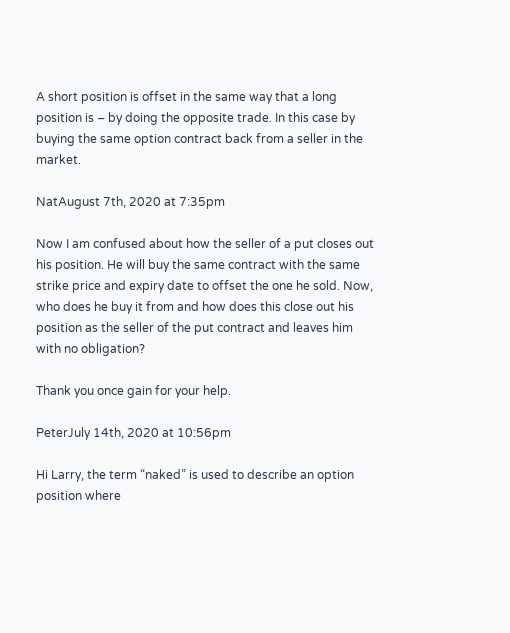A short position is offset in the same way that a long position is – by doing the opposite trade. In this case by buying the same option contract back from a seller in the market.

NatAugust 7th, 2020 at 7:35pm

Now I am confused about how the seller of a put closes out his position. He will buy the same contract with the same strike price and expiry date to offset the one he sold. Now, who does he buy it from and how does this close out his position as the seller of the put contract and leaves him with no obligation?

Thank you once gain for your help.

PeterJuly 14th, 2020 at 10:56pm

Hi Larry, the term “naked” is used to describe an option position where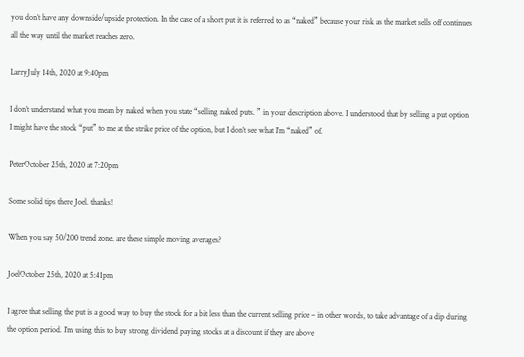you don’t have any downside/upside protection. In the case of a short put it is referred to as “naked” because your risk as the market sells off continues all the way until the market reaches zero.

LarryJuly 14th, 2020 at 9:40pm

I don’t understand what you mean by naked when you state “selling naked puts. ” in your description above. I understood that by selling a put option I might have the stock “put” to me at the strike price of the option, but I don’t see what I’m “naked” of.

PeterOctober 25th, 2020 at 7:20pm

Some solid tips there Joel. thanks!

When you say 50/200 trend zone. are these simple moving averages?

JoelOctober 25th, 2020 at 5:41pm

I agree that selling the put is a good way to buy the stock for a bit less than the current selling price – in other words, to take advantage of a dip during the option period. I’m using this to buy strong dividend paying stocks at a discount if they are above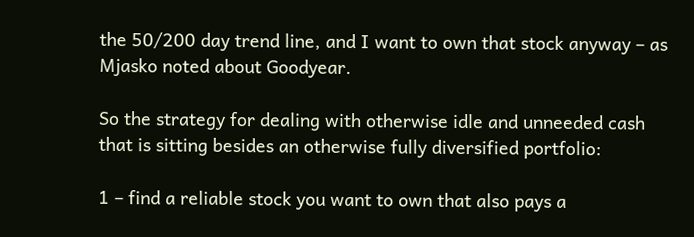the 50/200 day trend line, and I want to own that stock anyway – as Mjasko noted about Goodyear.

So the strategy for dealing with otherwise idle and unneeded cash that is sitting besides an otherwise fully diversified portfolio:

1 – find a reliable stock you want to own that also pays a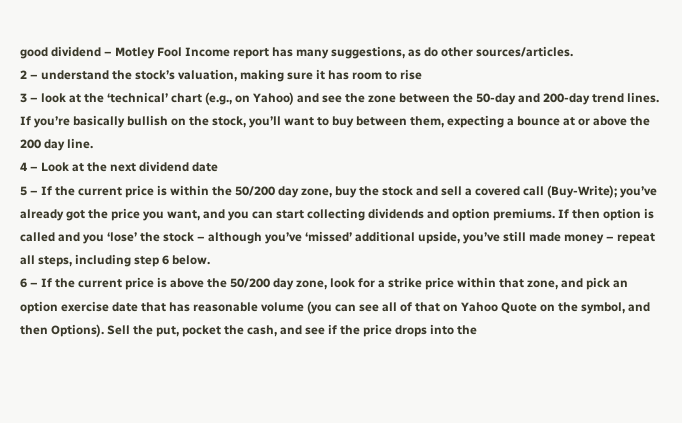good dividend – Motley Fool Income report has many suggestions, as do other sources/articles.
2 – understand the stock’s valuation, making sure it has room to rise
3 – look at the ‘technical’ chart (e.g., on Yahoo) and see the zone between the 50-day and 200-day trend lines. If you’re basically bullish on the stock, you’ll want to buy between them, expecting a bounce at or above the 200 day line.
4 – Look at the next dividend date
5 – If the current price is within the 50/200 day zone, buy the stock and sell a covered call (Buy-Write); you’ve already got the price you want, and you can start collecting dividends and option premiums. If then option is called and you ‘lose’ the stock – although you’ve ‘missed’ additional upside, you’ve still made money – repeat all steps, including step 6 below.
6 – If the current price is above the 50/200 day zone, look for a strike price within that zone, and pick an option exercise date that has reasonable volume (you can see all of that on Yahoo Quote on the symbol, and then Options). Sell the put, pocket the cash, and see if the price drops into the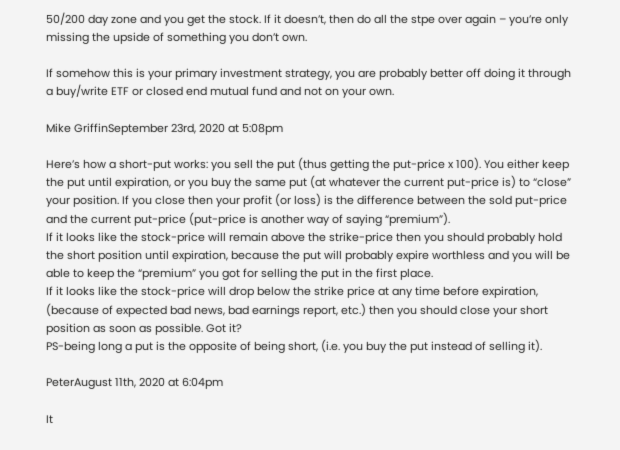50/200 day zone and you get the stock. If it doesn’t, then do all the stpe over again – you’re only missing the upside of something you don’t own.

If somehow this is your primary investment strategy, you are probably better off doing it through a buy/write ETF or closed end mutual fund and not on your own.

Mike GriffinSeptember 23rd, 2020 at 5:08pm

Here’s how a short-put works: you sell the put (thus getting the put-price x 100). You either keep the put until expiration, or you buy the same put (at whatever the current put-price is) to “close” your position. If you close then your profit (or loss) is the difference between the sold put-price and the current put-price (put-price is another way of saying “premium”).
If it looks like the stock-price will remain above the strike-price then you should probably hold the short position until expiration, because the put will probably expire worthless and you will be able to keep the “premium” you got for selling the put in the first place.
If it looks like the stock-price will drop below the strike price at any time before expiration, (because of expected bad news, bad earnings report, etc.) then you should close your short position as soon as possible. Got it?
PS-being long a put is the opposite of being short, (i.e. you buy the put instead of selling it).

PeterAugust 11th, 2020 at 6:04pm

It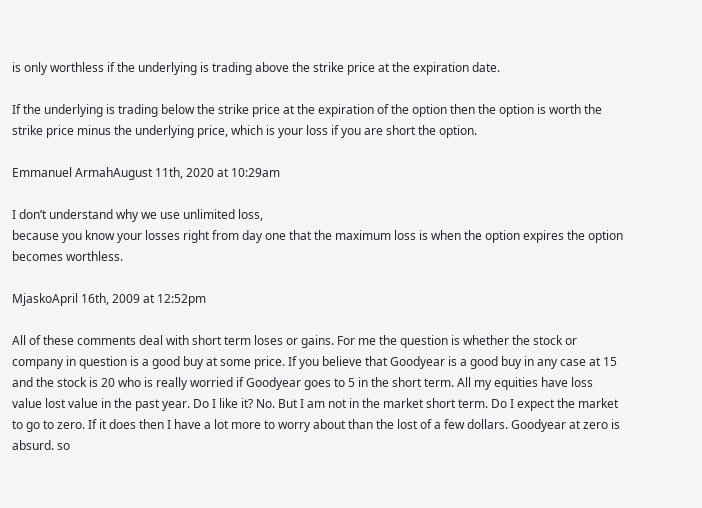is only worthless if the underlying is trading above the strike price at the expiration date.

If the underlying is trading below the strike price at the expiration of the option then the option is worth the strike price minus the underlying price, which is your loss if you are short the option.

Emmanuel ArmahAugust 11th, 2020 at 10:29am

I don’t understand why we use unlimited loss,
because you know your losses right from day one that the maximum loss is when the option expires the option becomes worthless.

MjaskoApril 16th, 2009 at 12:52pm

All of these comments deal with short term loses or gains. For me the question is whether the stock or company in question is a good buy at some price. If you believe that Goodyear is a good buy in any case at 15 and the stock is 20 who is really worried if Goodyear goes to 5 in the short term. All my equities have loss value lost value in the past year. Do I like it? No. But I am not in the market short term. Do I expect the market to go to zero. If it does then I have a lot more to worry about than the lost of a few dollars. Goodyear at zero is absurd. so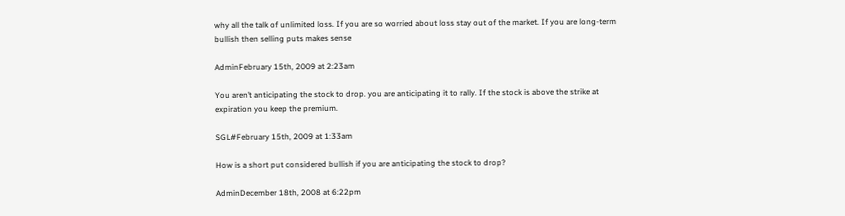why all the talk of unlimited loss. If you are so worried about loss stay out of the market. If you are long-term bullish then selling puts makes sense

AdminFebruary 15th, 2009 at 2:23am

You aren’t anticipating the stock to drop. you are anticipating it to rally. If the stock is above the strike at expiration you keep the premium.

SGL#February 15th, 2009 at 1:33am

How is a short put considered bullish if you are anticipating the stock to drop?

AdminDecember 18th, 2008 at 6:22pm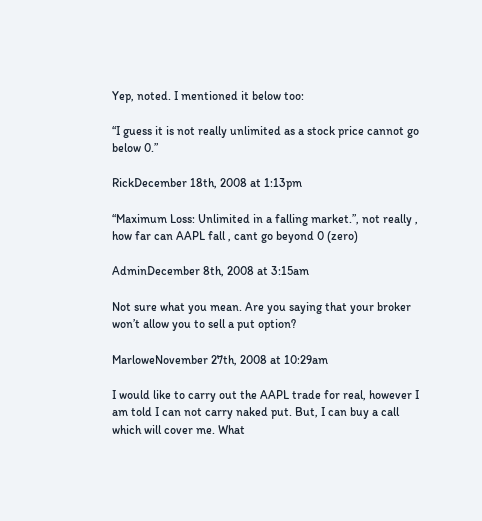Yep, noted. I mentioned it below too:

“I guess it is not really unlimited as a stock price cannot go below 0.”

RickDecember 18th, 2008 at 1:13pm

“Maximum Loss: Unlimited in a falling market.”, not really , how far can AAPL fall , cant go beyond 0 (zero)

AdminDecember 8th, 2008 at 3:15am

Not sure what you mean. Are you saying that your broker won’t allow you to sell a put option?

MarloweNovember 27th, 2008 at 10:29am

I would like to carry out the AAPL trade for real, however I am told I can not carry naked put. But, I can buy a call which will cover me. What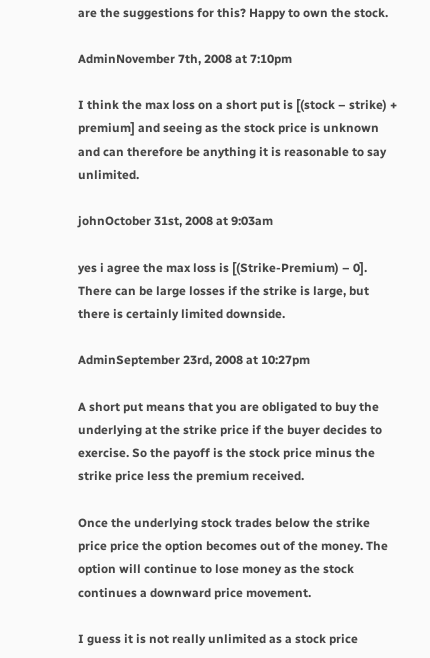are the suggestions for this? Happy to own the stock.

AdminNovember 7th, 2008 at 7:10pm

I think the max loss on a short put is [(stock – strike) + premium] and seeing as the stock price is unknown and can therefore be anything it is reasonable to say unlimited.

johnOctober 31st, 2008 at 9:03am

yes i agree the max loss is [(Strike-Premium) – 0]. There can be large losses if the strike is large, but there is certainly limited downside.

AdminSeptember 23rd, 2008 at 10:27pm

A short put means that you are obligated to buy the underlying at the strike price if the buyer decides to exercise. So the payoff is the stock price minus the strike price less the premium received.

Once the underlying stock trades below the strike price price the option becomes out of the money. The option will continue to lose money as the stock continues a downward price movement.

I guess it is not really unlimited as a stock price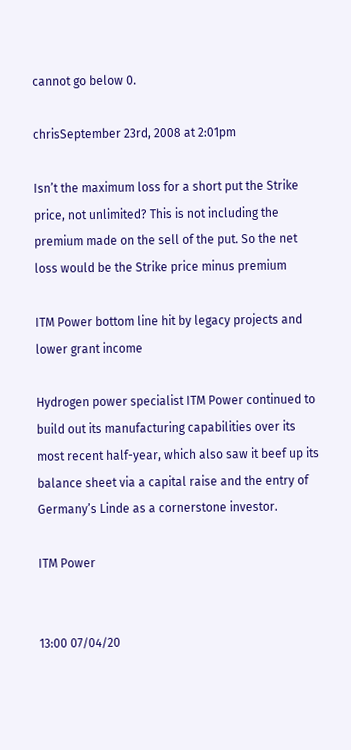cannot go below 0.

chrisSeptember 23rd, 2008 at 2:01pm

Isn’t the maximum loss for a short put the Strike price, not unlimited? This is not including the premium made on the sell of the put. So the net loss would be the Strike price minus premium

ITM Power bottom line hit by legacy projects and lower grant income

Hydrogen power specialist ITM Power continued to build out its manufacturing capabilities over its most recent half-year, which also saw it beef up its balance sheet via a capital raise and the entry of Germany’s Linde as a cornerstone investor.

ITM Power


13:00 07/04/20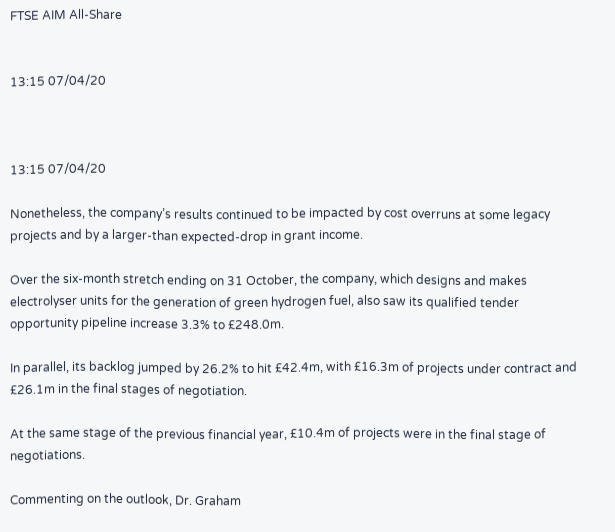FTSE AIM All-Share


13:15 07/04/20



13:15 07/04/20

Nonetheless, the company’s results continued to be impacted by cost overruns at some legacy projects and by a larger-than expected-drop in grant income.

Over the six-month stretch ending on 31 October, the company, which designs and makes electrolyser units for the generation of green hydrogen fuel, also saw its qualified tender opportunity pipeline increase 3.3% to £248.0m.

In parallel, its backlog jumped by 26.2% to hit £42.4m, with £16.3m of projects under contract and £26.1m in the final stages of negotiation.

At the same stage of the previous financial year, £10.4m of projects were in the final stage of negotiations.

Commenting on the outlook, Dr. Graham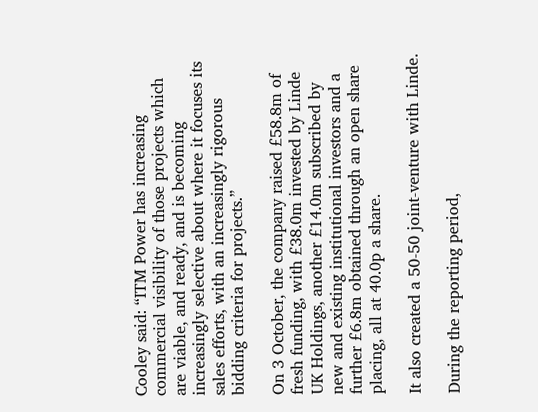Cooley said: “ITM Power has increasing commercial visibility of those projects which are viable, and ready, and is becoming increasingly selective about where it focuses its sales efforts, with an increasingly rigorous bidding criteria for projects.”

On 3 October, the company raised £58.8m of fresh funding, with £38.0m invested by Linde UK Holdings, another £14.0m subscribed by new and existing institutional investors and a further £6.8m obtained through an open share placing, all at 40.0p a share.

It also created a 50-50 joint-venture with Linde.

During the reporting period,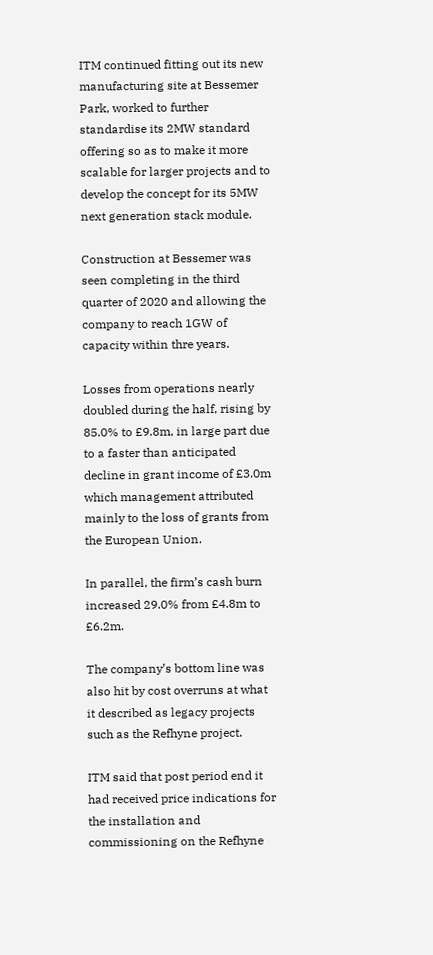ITM continued fitting out its new manufacturing site at Bessemer Park, worked to further standardise its 2MW standard offering so as to make it more scalable for larger projects and to develop the concept for its 5MW next generation stack module.

Construction at Bessemer was seen completing in the third quarter of 2020 and allowing the company to reach 1GW of capacity within thre years.

Losses from operations nearly doubled during the half, rising by 85.0% to £9.8m, in large part due to a faster than anticipated decline in grant income of £3.0m which management attributed mainly to the loss of grants from the European Union.

In parallel, the firm’s cash burn increased 29.0% from £4.8m to £6.2m.

The company’s bottom line was also hit by cost overruns at what it described as legacy projects such as the Refhyne project.

ITM said that post period end it had received price indications for the installation and commissioning on the Refhyne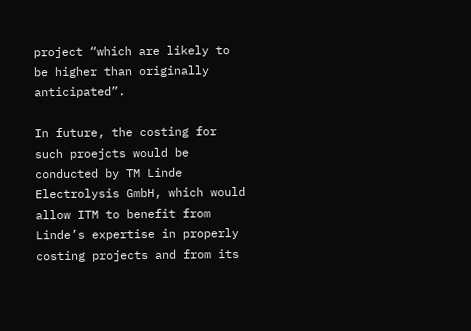project “which are likely to be higher than originally anticipated”.

In future, the costing for such proejcts would be conducted by TM Linde Electrolysis GmbH, which would allow ITM to benefit from Linde’s expertise in properly costing projects and from its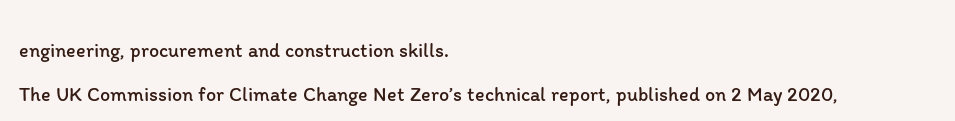engineering, procurement and construction skills.

The UK Commission for Climate Change Net Zero’s technical report, published on 2 May 2020,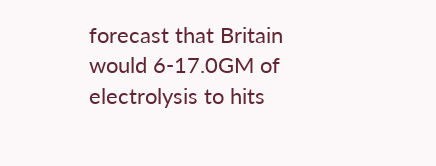forecast that Britain would 6-17.0GM of electrolysis to hits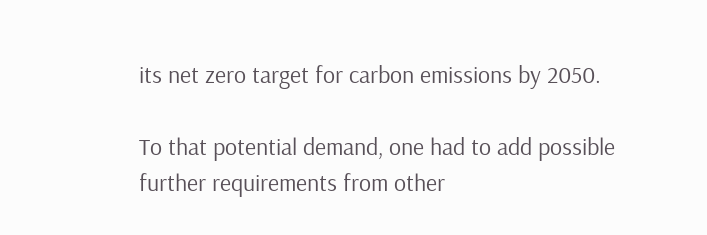its net zero target for carbon emissions by 2050.

To that potential demand, one had to add possible further requirements from other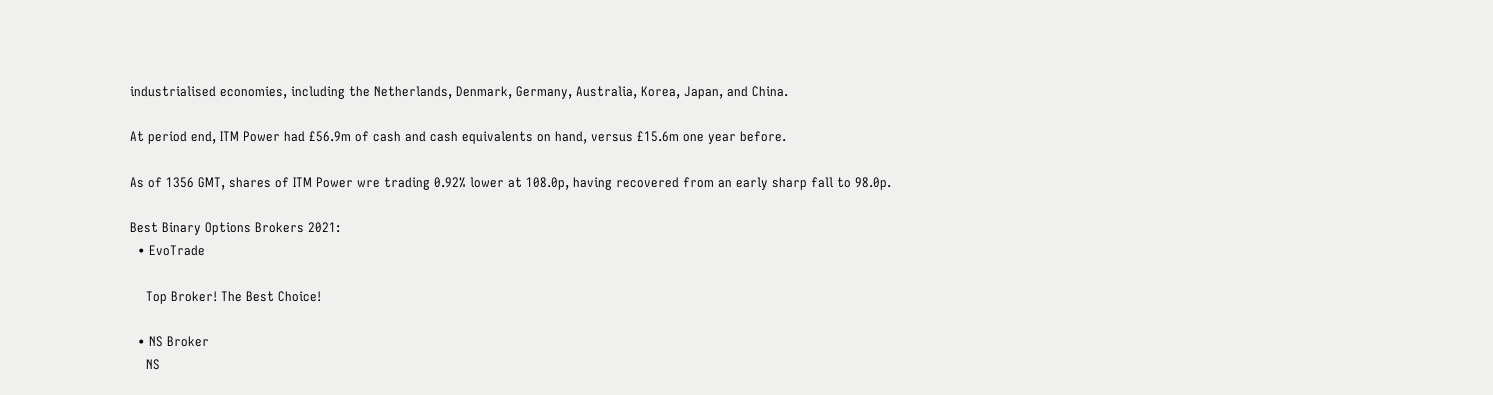industrialised economies, including the Netherlands, Denmark, Germany, Australia, Korea, Japan, and China.

At period end, ITM Power had £56.9m of cash and cash equivalents on hand, versus £15.6m one year before.

As of 1356 GMT, shares of ITM Power wre trading 0.92% lower at 108.0p, having recovered from an early sharp fall to 98.0p.

Best Binary Options Brokers 2021:
  • EvoTrade

    Top Broker! The Best Choice!

  • NS Broker
    NS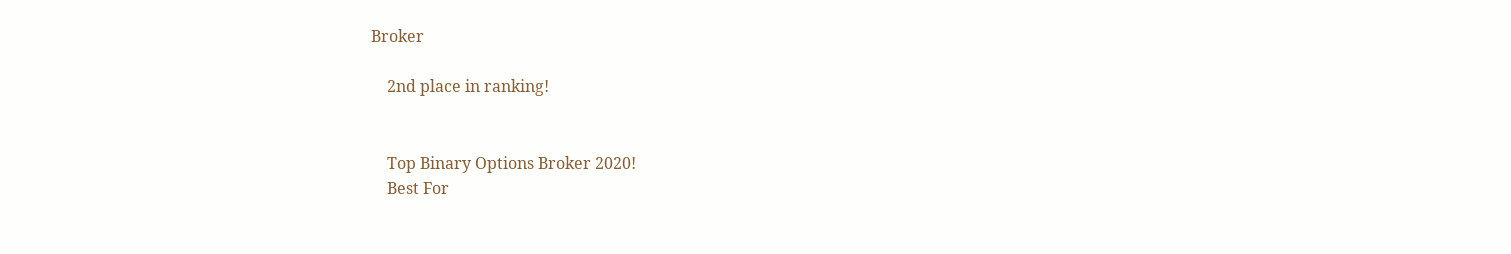Broker

    2nd place in ranking!


    Top Binary Options Broker 2020!
    Best For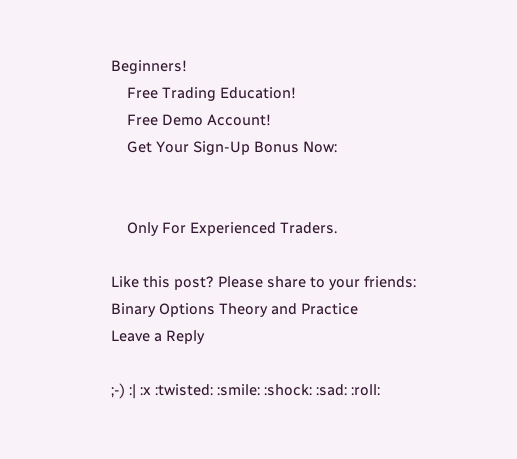Beginners!
    Free Trading Education!
    Free Demo Account!
    Get Your Sign-Up Bonus Now:


    Only For Experienced Traders.

Like this post? Please share to your friends:
Binary Options Theory and Practice
Leave a Reply

;-) :| :x :twisted: :smile: :shock: :sad: :roll: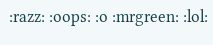:razz: :oops: :o :mrgreen: :lol: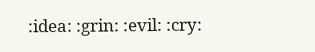:idea: :grin: :evil: :cry: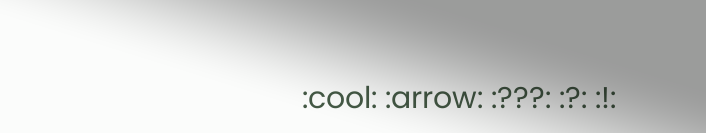:cool: :arrow: :???: :?: :!: